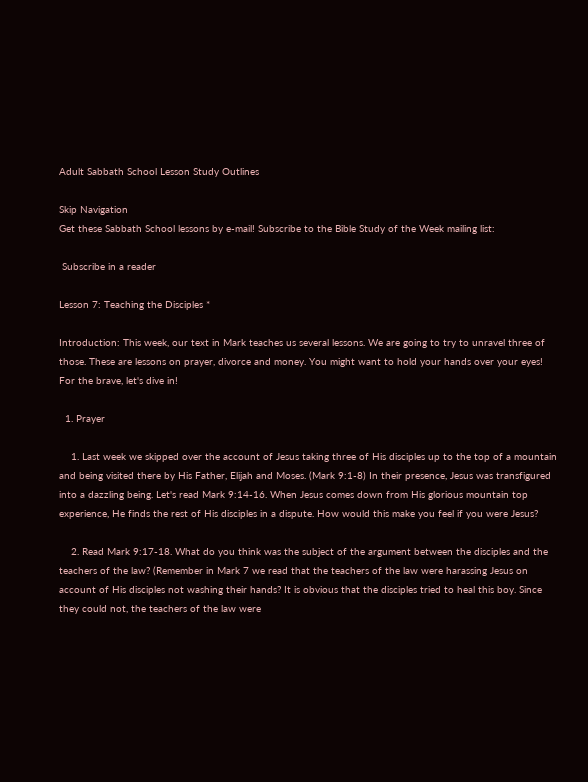Adult Sabbath School Lesson Study Outlines

Skip Navigation
Get these Sabbath School lessons by e-mail! Subscribe to the Bible Study of the Week mailing list:

 Subscribe in a reader

Lesson 7: Teaching the Disciples *

Introduction: This week, our text in Mark teaches us several lessons. We are going to try to unravel three of those. These are lessons on prayer, divorce and money. You might want to hold your hands over your eyes! For the brave, let's dive in!

  1. Prayer

    1. Last week we skipped over the account of Jesus taking three of His disciples up to the top of a mountain and being visited there by His Father, Elijah and Moses. (Mark 9:1-8) In their presence, Jesus was transfigured into a dazzling being. Let's read Mark 9:14-16. When Jesus comes down from His glorious mountain top experience, He finds the rest of His disciples in a dispute. How would this make you feel if you were Jesus?

    2. Read Mark 9:17-18. What do you think was the subject of the argument between the disciples and the teachers of the law? (Remember in Mark 7 we read that the teachers of the law were harassing Jesus on account of His disciples not washing their hands? It is obvious that the disciples tried to heal this boy. Since they could not, the teachers of the law were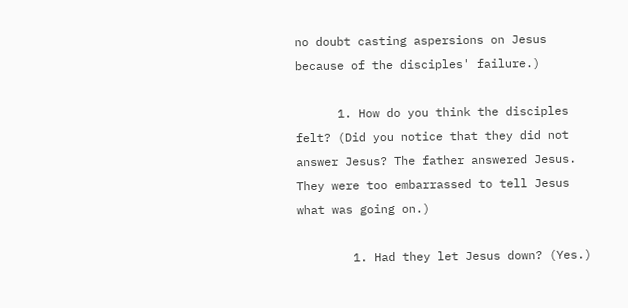no doubt casting aspersions on Jesus because of the disciples' failure.)

      1. How do you think the disciples felt? (Did you notice that they did not answer Jesus? The father answered Jesus. They were too embarrassed to tell Jesus what was going on.)

        1. Had they let Jesus down? (Yes.)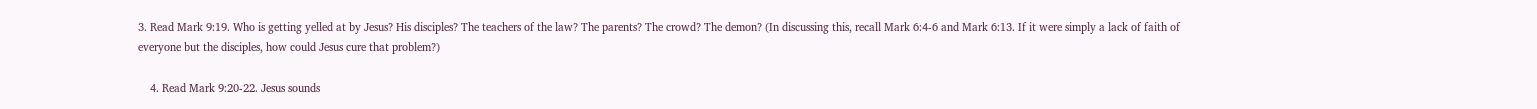3. Read Mark 9:19. Who is getting yelled at by Jesus? His disciples? The teachers of the law? The parents? The crowd? The demon? (In discussing this, recall Mark 6:4-6 and Mark 6:13. If it were simply a lack of faith of everyone but the disciples, how could Jesus cure that problem?)

    4. Read Mark 9:20-22. Jesus sounds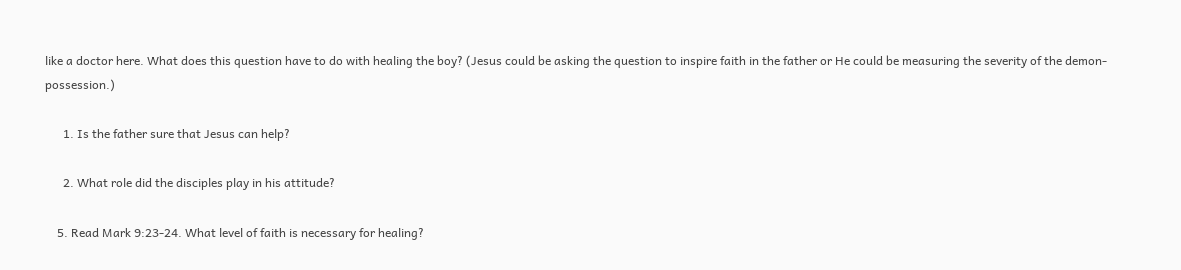like a doctor here. What does this question have to do with healing the boy? (Jesus could be asking the question to inspire faith in the father or He could be measuring the severity of the demon-possession.)

      1. Is the father sure that Jesus can help?

      2. What role did the disciples play in his attitude?

    5. Read Mark 9:23-24. What level of faith is necessary for healing?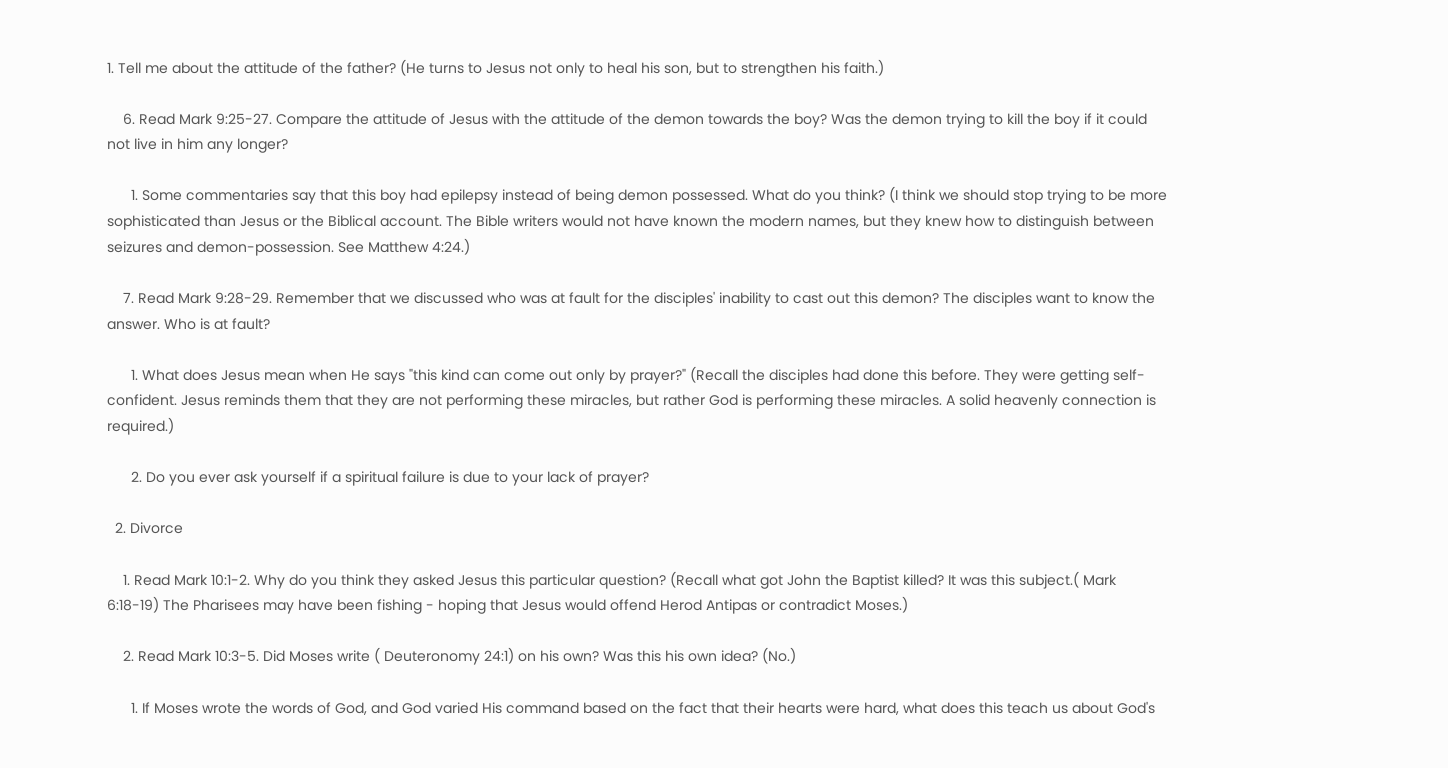1. Tell me about the attitude of the father? (He turns to Jesus not only to heal his son, but to strengthen his faith.)

    6. Read Mark 9:25-27. Compare the attitude of Jesus with the attitude of the demon towards the boy? Was the demon trying to kill the boy if it could not live in him any longer?

      1. Some commentaries say that this boy had epilepsy instead of being demon possessed. What do you think? (I think we should stop trying to be more sophisticated than Jesus or the Biblical account. The Bible writers would not have known the modern names, but they knew how to distinguish between seizures and demon-possession. See Matthew 4:24.)

    7. Read Mark 9:28-29. Remember that we discussed who was at fault for the disciples' inability to cast out this demon? The disciples want to know the answer. Who is at fault?

      1. What does Jesus mean when He says "this kind can come out only by prayer?" (Recall the disciples had done this before. They were getting self-confident. Jesus reminds them that they are not performing these miracles, but rather God is performing these miracles. A solid heavenly connection is required.)

      2. Do you ever ask yourself if a spiritual failure is due to your lack of prayer?

  2. Divorce

    1. Read Mark 10:1-2. Why do you think they asked Jesus this particular question? (Recall what got John the Baptist killed? It was this subject.( Mark 6:18-19) The Pharisees may have been fishing - hoping that Jesus would offend Herod Antipas or contradict Moses.)

    2. Read Mark 10:3-5. Did Moses write ( Deuteronomy 24:1) on his own? Was this his own idea? (No.)

      1. If Moses wrote the words of God, and God varied His command based on the fact that their hearts were hard, what does this teach us about God's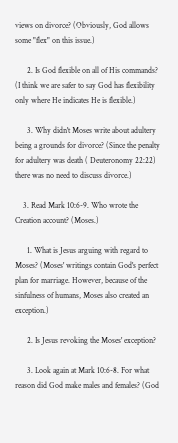views on divorce? (Obviously, God allows some "flex" on this issue.)

      2. Is God flexible on all of His commands? (I think we are safer to say God has flexibility only where He indicates He is flexible.)

      3. Why didn't Moses write about adultery being a grounds for divorce? (Since the penalty for adultery was death ( Deuteronomy 22:22) there was no need to discuss divorce.)

    3. Read Mark 10:6-9. Who wrote the Creation account? (Moses.)

      1. What is Jesus arguing with regard to Moses? (Moses' writings contain God's perfect plan for marriage. However, because of the sinfulness of humans, Moses also created an exception.)

      2. Is Jesus revoking the Moses' exception?

      3. Look again at Mark 10:6-8. For what reason did God make males and females? (God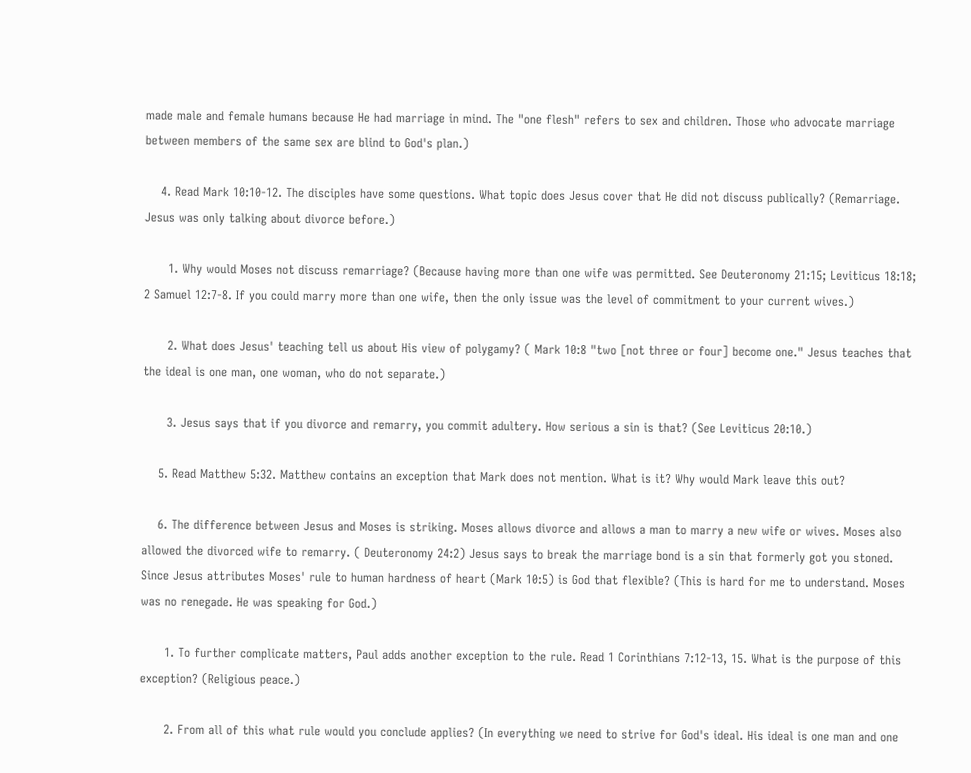made male and female humans because He had marriage in mind. The "one flesh" refers to sex and children. Those who advocate marriage between members of the same sex are blind to God's plan.)

    4. Read Mark 10:10-12. The disciples have some questions. What topic does Jesus cover that He did not discuss publically? (Remarriage. Jesus was only talking about divorce before.)

      1. Why would Moses not discuss remarriage? (Because having more than one wife was permitted. See Deuteronomy 21:15; Leviticus 18:18; 2 Samuel 12:7-8. If you could marry more than one wife, then the only issue was the level of commitment to your current wives.)

      2. What does Jesus' teaching tell us about His view of polygamy? ( Mark 10:8 "two [not three or four] become one." Jesus teaches that the ideal is one man, one woman, who do not separate.)

      3. Jesus says that if you divorce and remarry, you commit adultery. How serious a sin is that? (See Leviticus 20:10.)

    5. Read Matthew 5:32. Matthew contains an exception that Mark does not mention. What is it? Why would Mark leave this out?

    6. The difference between Jesus and Moses is striking. Moses allows divorce and allows a man to marry a new wife or wives. Moses also allowed the divorced wife to remarry. ( Deuteronomy 24:2) Jesus says to break the marriage bond is a sin that formerly got you stoned. Since Jesus attributes Moses' rule to human hardness of heart (Mark 10:5) is God that flexible? (This is hard for me to understand. Moses was no renegade. He was speaking for God.)

      1. To further complicate matters, Paul adds another exception to the rule. Read 1 Corinthians 7:12-13, 15. What is the purpose of this exception? (Religious peace.)

      2. From all of this what rule would you conclude applies? (In everything we need to strive for God's ideal. His ideal is one man and one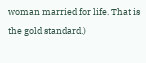woman married for life. That is the gold standard.)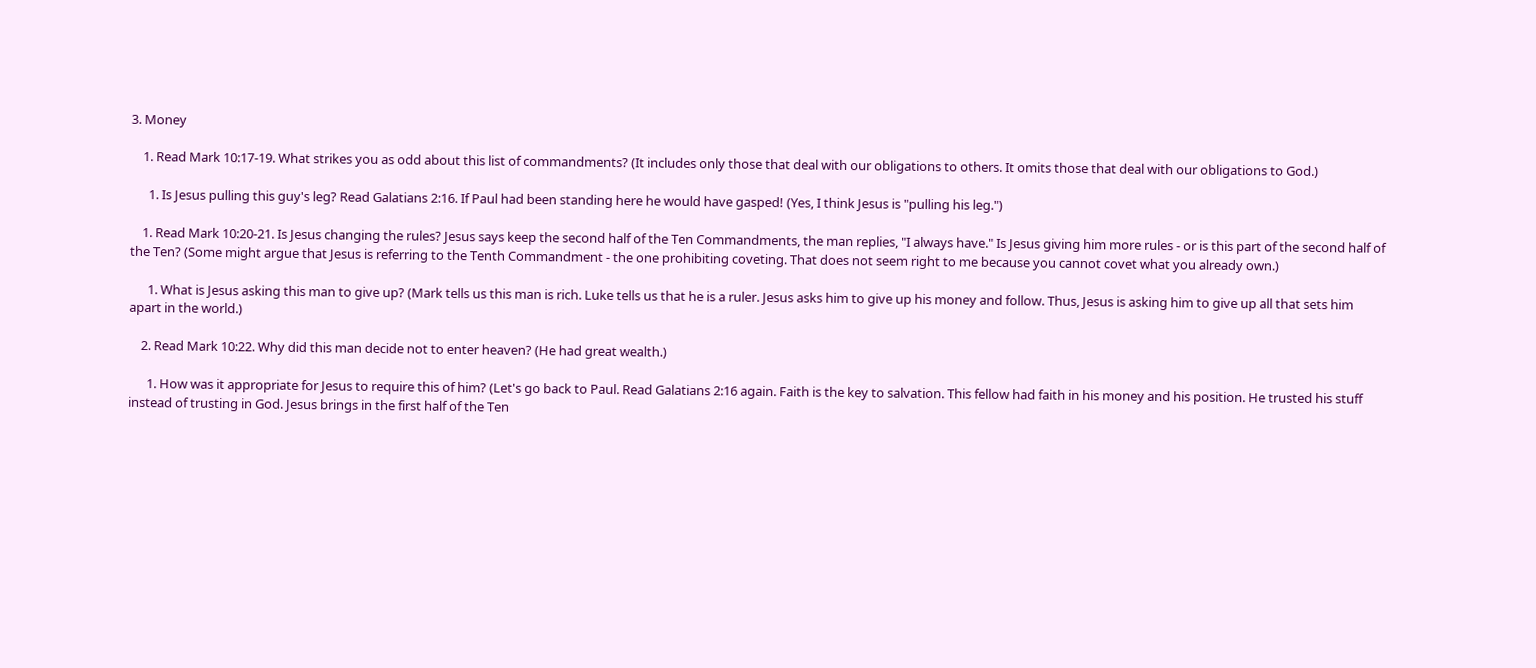3. Money

    1. Read Mark 10:17-19. What strikes you as odd about this list of commandments? (It includes only those that deal with our obligations to others. It omits those that deal with our obligations to God.)

      1. Is Jesus pulling this guy's leg? Read Galatians 2:16. If Paul had been standing here he would have gasped! (Yes, I think Jesus is "pulling his leg.")

    1. Read Mark 10:20-21. Is Jesus changing the rules? Jesus says keep the second half of the Ten Commandments, the man replies, "I always have." Is Jesus giving him more rules - or is this part of the second half of the Ten? (Some might argue that Jesus is referring to the Tenth Commandment - the one prohibiting coveting. That does not seem right to me because you cannot covet what you already own.)

      1. What is Jesus asking this man to give up? (Mark tells us this man is rich. Luke tells us that he is a ruler. Jesus asks him to give up his money and follow. Thus, Jesus is asking him to give up all that sets him apart in the world.)

    2. Read Mark 10:22. Why did this man decide not to enter heaven? (He had great wealth.)

      1. How was it appropriate for Jesus to require this of him? (Let's go back to Paul. Read Galatians 2:16 again. Faith is the key to salvation. This fellow had faith in his money and his position. He trusted his stuff instead of trusting in God. Jesus brings in the first half of the Ten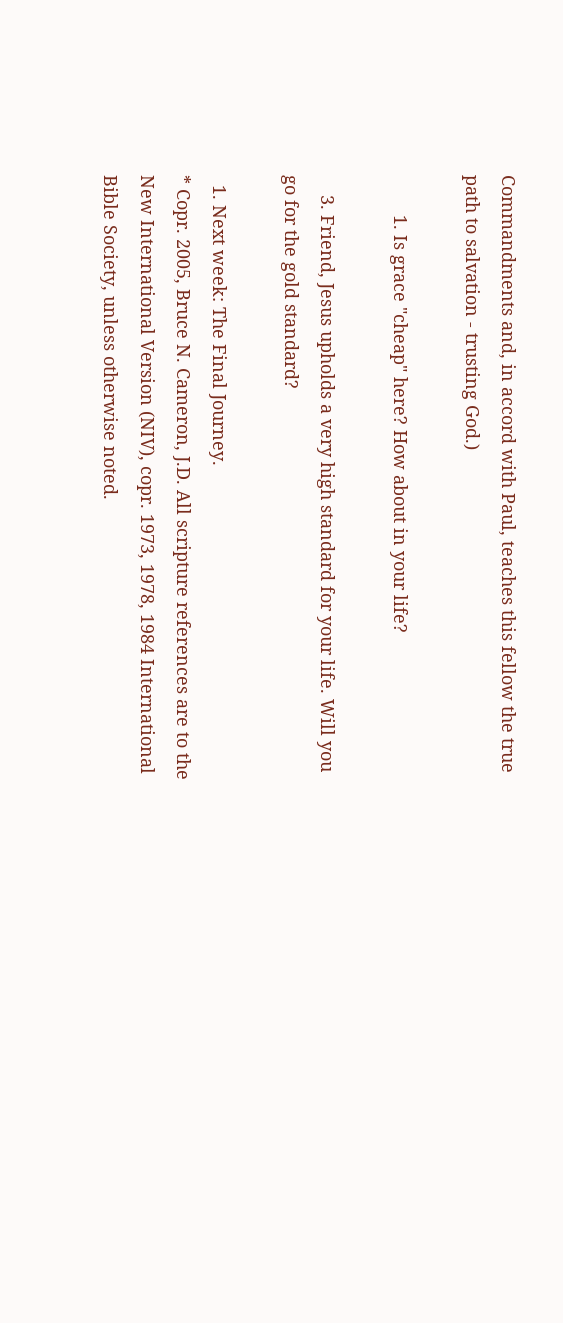Commandments and, in accord with Paul, teaches this fellow the true path to salvation - trusting God.)

        1. Is grace "cheap" here? How about in your life?

    3. Friend, Jesus upholds a very high standard for your life. Will you go for the gold standard?

  1. Next week: The Final Journey.
* Copr. 2005, Bruce N. Cameron, J.D. All scripture references are to the New International Version (NIV), copr. 1973, 1978, 1984 International Bible Society, unless otherwise noted.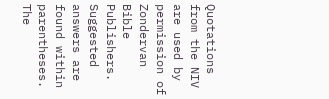Quotations from the NIV are used by permission of Zondervan Bible Publishers. Suggested answers are found within parentheses. The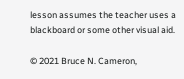lesson assumes the teacher uses a blackboard or some other visual aid.

© 2021 Bruce N. Cameron,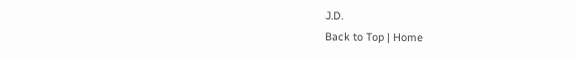J.D.
Back to Top | Home